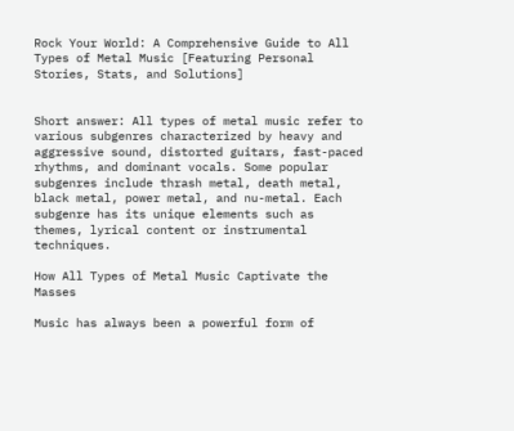Rock Your World: A Comprehensive Guide to All Types of Metal Music [Featuring Personal Stories, Stats, and Solutions]


Short answer: All types of metal music refer to various subgenres characterized by heavy and aggressive sound, distorted guitars, fast-paced rhythms, and dominant vocals. Some popular subgenres include thrash metal, death metal, black metal, power metal, and nu-metal. Each subgenre has its unique elements such as themes, lyrical content or instrumental techniques.

How All Types of Metal Music Captivate the Masses

Music has always been a powerful form of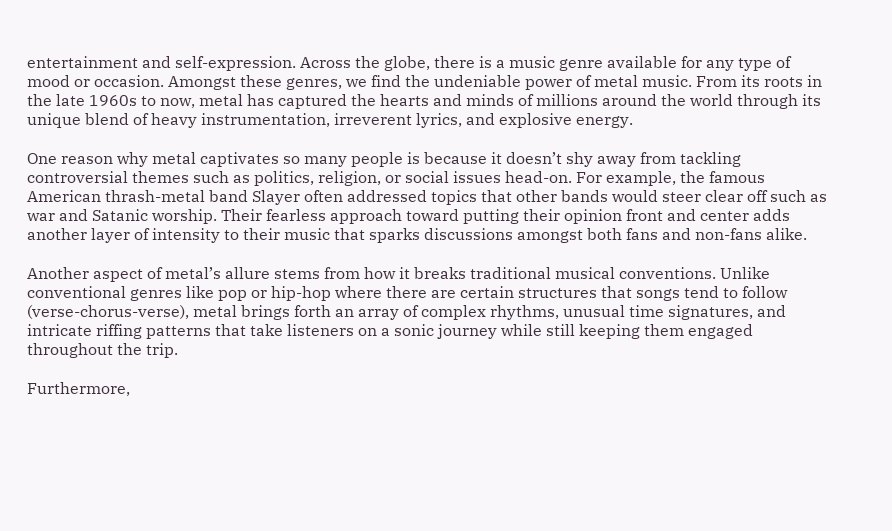entertainment and self-expression. Across the globe, there is a music genre available for any type of mood or occasion. Amongst these genres, we find the undeniable power of metal music. From its roots in the late 1960s to now, metal has captured the hearts and minds of millions around the world through its unique blend of heavy instrumentation, irreverent lyrics, and explosive energy.

One reason why metal captivates so many people is because it doesn’t shy away from tackling controversial themes such as politics, religion, or social issues head-on. For example, the famous American thrash-metal band Slayer often addressed topics that other bands would steer clear off such as war and Satanic worship. Their fearless approach toward putting their opinion front and center adds another layer of intensity to their music that sparks discussions amongst both fans and non-fans alike.

Another aspect of metal’s allure stems from how it breaks traditional musical conventions. Unlike conventional genres like pop or hip-hop where there are certain structures that songs tend to follow (verse-chorus-verse), metal brings forth an array of complex rhythms, unusual time signatures, and intricate riffing patterns that take listeners on a sonic journey while still keeping them engaged throughout the trip.

Furthermore,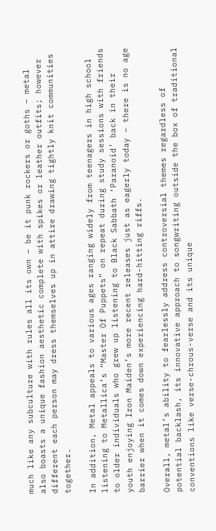much like any subculture with rules all its own – be it punk rockers or goths – metal also boasts a unique fashion aesthetic complete with spikes or leather outfits; however different each person may dress themselves up in attire drawing tightly knit communities together.

In addition, Metal appeals to various ages ranging widely from teenagers in high school listening to Metallica’s “Master Of Puppets” on repeat during study sessions with friends to older individuals who grew up listening to Black Sabbath ‘Paranoid’ back in their youth enjoying Iron Maiden’s more recent releases just as eagerly today – there is no age barrier when it comes down experiencing hard-hitting riffs.

Overall, metal’s ability to fearlessly address controversial themes regardless of potential backlash, its innovative approach to songwriting outside the box of traditional conventions like verse-chrous-verse and its unique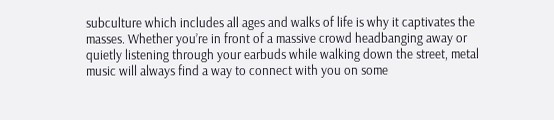subculture which includes all ages and walks of life is why it captivates the masses. Whether you’re in front of a massive crowd headbanging away or quietly listening through your earbuds while walking down the street, metal music will always find a way to connect with you on some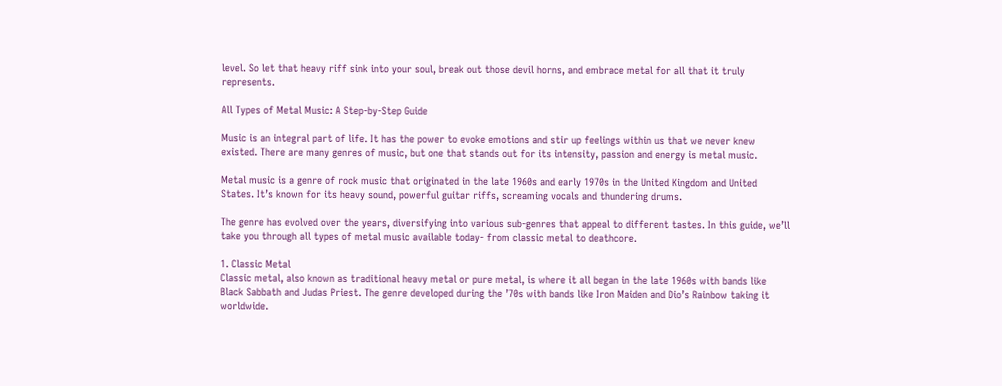level. So let that heavy riff sink into your soul, break out those devil horns, and embrace metal for all that it truly represents.

All Types of Metal Music: A Step-by-Step Guide

Music is an integral part of life. It has the power to evoke emotions and stir up feelings within us that we never knew existed. There are many genres of music, but one that stands out for its intensity, passion and energy is metal music.

Metal music is a genre of rock music that originated in the late 1960s and early 1970s in the United Kingdom and United States. It’s known for its heavy sound, powerful guitar riffs, screaming vocals and thundering drums.

The genre has evolved over the years, diversifying into various sub-genres that appeal to different tastes. In this guide, we’ll take you through all types of metal music available today- from classic metal to deathcore.

1. Classic Metal
Classic metal, also known as traditional heavy metal or pure metal, is where it all began in the late 1960s with bands like Black Sabbath and Judas Priest. The genre developed during the ’70s with bands like Iron Maiden and Dio’s Rainbow taking it worldwide.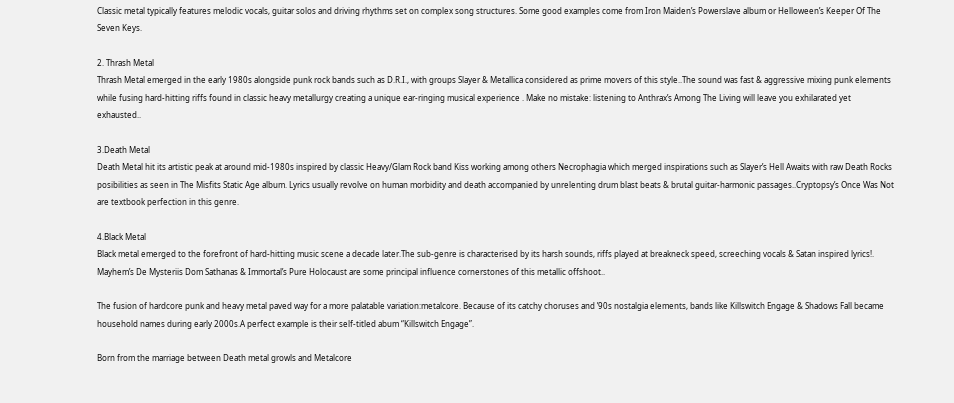Classic metal typically features melodic vocals, guitar solos and driving rhythms set on complex song structures. Some good examples come from Iron Maiden’s Powerslave album or Helloween’s Keeper Of The Seven Keys.

2. Thrash Metal
Thrash Metal emerged in the early 1980s alongside punk rock bands such as D.R.I., with groups Slayer & Metallica considered as prime movers of this style..The sound was fast & aggressive mixing punk elements while fusing hard-hitting riffs found in classic heavy metallurgy creating a unique ear-ringing musical experience . Make no mistake: listening to Anthrax’s Among The Living will leave you exhilarated yet exhausted..

3.Death Metal
Death Metal hit its artistic peak at around mid-1980s inspired by classic Heavy/Glam Rock band Kiss working among others Necrophagia which merged inspirations such as Slayer’s Hell Awaits with raw Death Rocks posibilities as seen in The Misfits Static Age album. Lyrics usually revolve on human morbidity and death accompanied by unrelenting drum blast beats & brutal guitar-harmonic passages..Cryptopsy’s Once Was Not are textbook perfection in this genre.

4.Black Metal
Black metal emerged to the forefront of hard-hitting music scene a decade later.The sub-genre is characterised by its harsh sounds, riffs played at breakneck speed, screeching vocals & Satan inspired lyrics!. Mayhem’s De Mysteriis Dom Sathanas & Immortal’s Pure Holocaust are some principal influence cornerstones of this metallic offshoot..

The fusion of hardcore punk and heavy metal paved way for a more palatable variation:metalcore. Because of its catchy choruses and ’90s nostalgia elements, bands like Killswitch Engage & Shadows Fall became household names during early 2000s.A perfect example is their self-titled abum “Killswitch Engage”.

Born from the marriage between Death metal growls and Metalcore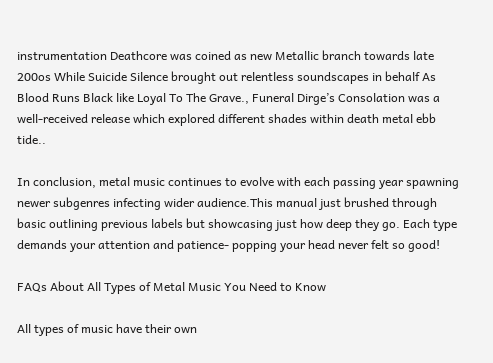instrumentation Deathcore was coined as new Metallic branch towards late 200os While Suicide Silence brought out relentless soundscapes in behalf As Blood Runs Black like Loyal To The Grave., Funeral Dirge’s Consolation was a well-received release which explored different shades within death metal ebb tide..

In conclusion, metal music continues to evolve with each passing year spawning newer subgenres infecting wider audience.This manual just brushed through basic outlining previous labels but showcasing just how deep they go. Each type demands your attention and patience- popping your head never felt so good!

FAQs About All Types of Metal Music You Need to Know

All types of music have their own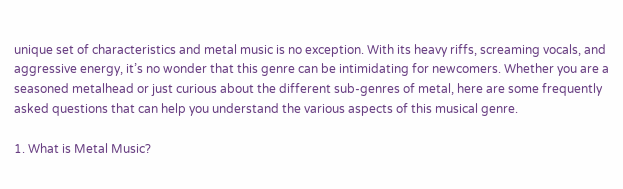unique set of characteristics and metal music is no exception. With its heavy riffs, screaming vocals, and aggressive energy, it’s no wonder that this genre can be intimidating for newcomers. Whether you are a seasoned metalhead or just curious about the different sub-genres of metal, here are some frequently asked questions that can help you understand the various aspects of this musical genre.

1. What is Metal Music?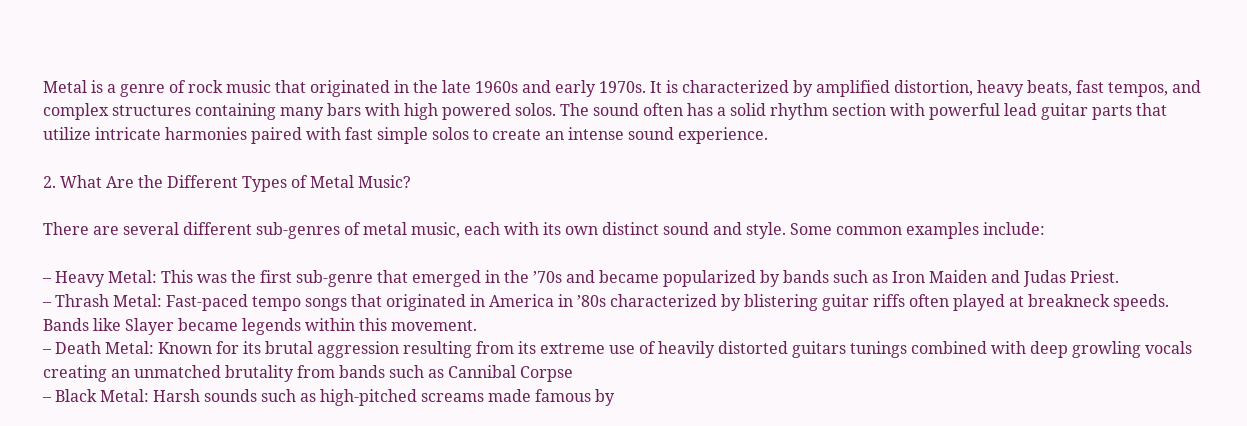Metal is a genre of rock music that originated in the late 1960s and early 1970s. It is characterized by amplified distortion, heavy beats, fast tempos, and complex structures containing many bars with high powered solos. The sound often has a solid rhythm section with powerful lead guitar parts that utilize intricate harmonies paired with fast simple solos to create an intense sound experience.

2. What Are the Different Types of Metal Music?

There are several different sub-genres of metal music, each with its own distinct sound and style. Some common examples include:

– Heavy Metal: This was the first sub-genre that emerged in the ’70s and became popularized by bands such as Iron Maiden and Judas Priest.
– Thrash Metal: Fast-paced tempo songs that originated in America in ’80s characterized by blistering guitar riffs often played at breakneck speeds. Bands like Slayer became legends within this movement.
– Death Metal: Known for its brutal aggression resulting from its extreme use of heavily distorted guitars tunings combined with deep growling vocals creating an unmatched brutality from bands such as Cannibal Corpse
– Black Metal: Harsh sounds such as high-pitched screams made famous by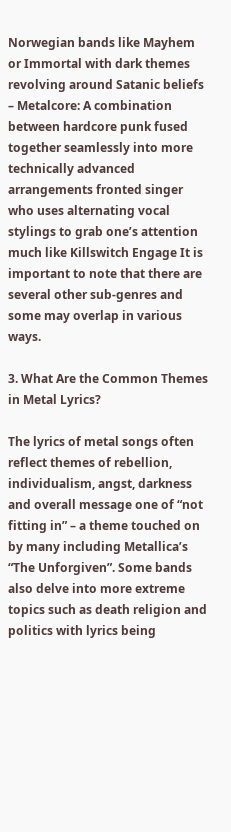Norwegian bands like Mayhem or Immortal with dark themes revolving around Satanic beliefs
– Metalcore: A combination between hardcore punk fused together seamlessly into more technically advanced arrangements fronted singer who uses alternating vocal stylings to grab one’s attention much like Killswitch Engage It is important to note that there are several other sub-genres and some may overlap in various ways.

3. What Are the Common Themes in Metal Lyrics?

The lyrics of metal songs often reflect themes of rebellion, individualism, angst, darkness and overall message one of “not fitting in” – a theme touched on by many including Metallica’s “The Unforgiven”. Some bands also delve into more extreme topics such as death religion and politics with lyrics being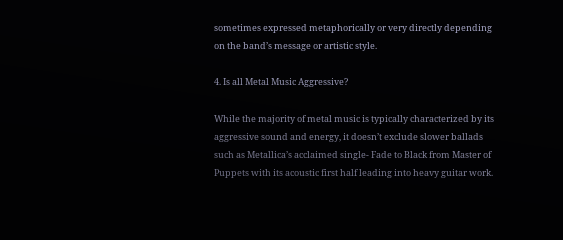sometimes expressed metaphorically or very directly depending on the band’s message or artistic style.

4. Is all Metal Music Aggressive?

While the majority of metal music is typically characterized by its aggressive sound and energy, it doesn’t exclude slower ballads such as Metallica’s acclaimed single- Fade to Black from Master of Puppets with its acoustic first half leading into heavy guitar work.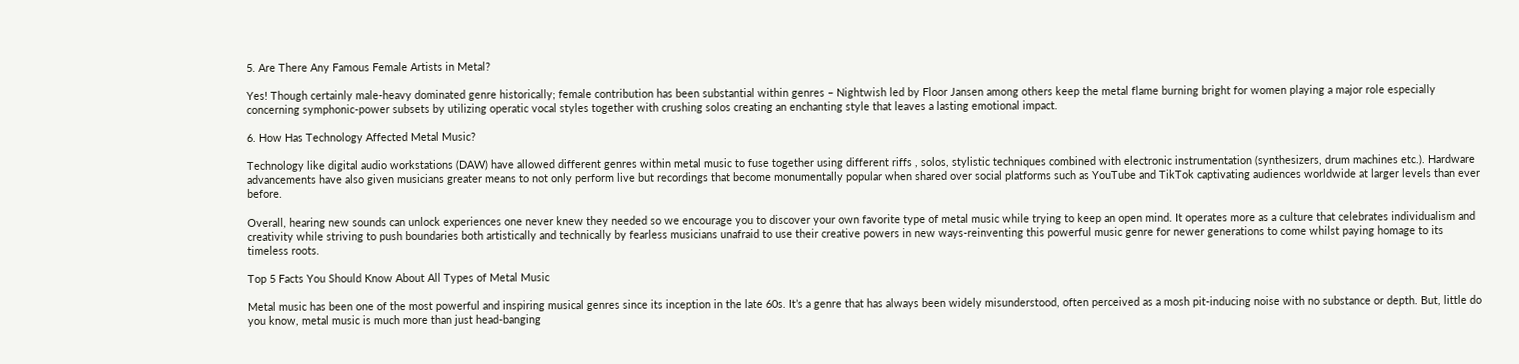5. Are There Any Famous Female Artists in Metal?

Yes! Though certainly male-heavy dominated genre historically; female contribution has been substantial within genres – Nightwish led by Floor Jansen among others keep the metal flame burning bright for women playing a major role especially concerning symphonic-power subsets by utilizing operatic vocal styles together with crushing solos creating an enchanting style that leaves a lasting emotional impact.

6. How Has Technology Affected Metal Music?

Technology like digital audio workstations (DAW) have allowed different genres within metal music to fuse together using different riffs , solos, stylistic techniques combined with electronic instrumentation (synthesizers, drum machines etc.). Hardware advancements have also given musicians greater means to not only perform live but recordings that become monumentally popular when shared over social platforms such as YouTube and TikTok captivating audiences worldwide at larger levels than ever before.

Overall, hearing new sounds can unlock experiences one never knew they needed so we encourage you to discover your own favorite type of metal music while trying to keep an open mind. It operates more as a culture that celebrates individualism and creativity while striving to push boundaries both artistically and technically by fearless musicians unafraid to use their creative powers in new ways-reinventing this powerful music genre for newer generations to come whilst paying homage to its timeless roots.

Top 5 Facts You Should Know About All Types of Metal Music

Metal music has been one of the most powerful and inspiring musical genres since its inception in the late 60s. It’s a genre that has always been widely misunderstood, often perceived as a mosh pit-inducing noise with no substance or depth. But, little do you know, metal music is much more than just head-banging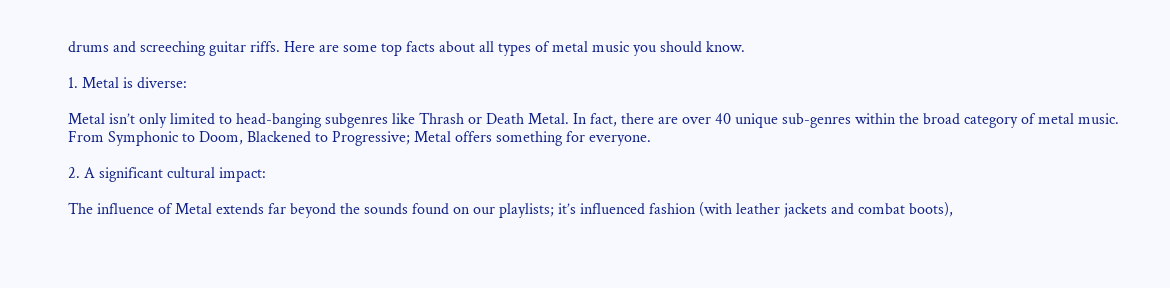drums and screeching guitar riffs. Here are some top facts about all types of metal music you should know.

1. Metal is diverse:

Metal isn’t only limited to head-banging subgenres like Thrash or Death Metal. In fact, there are over 40 unique sub-genres within the broad category of metal music. From Symphonic to Doom, Blackened to Progressive; Metal offers something for everyone.

2. A significant cultural impact:

The influence of Metal extends far beyond the sounds found on our playlists; it’s influenced fashion (with leather jackets and combat boots),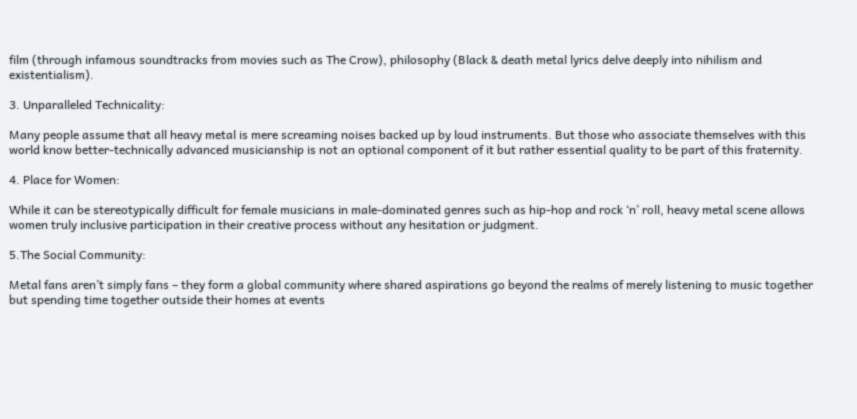film (through infamous soundtracks from movies such as The Crow), philosophy (Black & death metal lyrics delve deeply into nihilism and existentialism).

3. Unparalleled Technicality:

Many people assume that all heavy metal is mere screaming noises backed up by loud instruments. But those who associate themselves with this world know better-technically advanced musicianship is not an optional component of it but rather essential quality to be part of this fraternity.

4. Place for Women:

While it can be stereotypically difficult for female musicians in male-dominated genres such as hip-hop and rock ‘n’ roll, heavy metal scene allows women truly inclusive participation in their creative process without any hesitation or judgment.

5.The Social Community:

Metal fans aren’t simply fans – they form a global community where shared aspirations go beyond the realms of merely listening to music together but spending time together outside their homes at events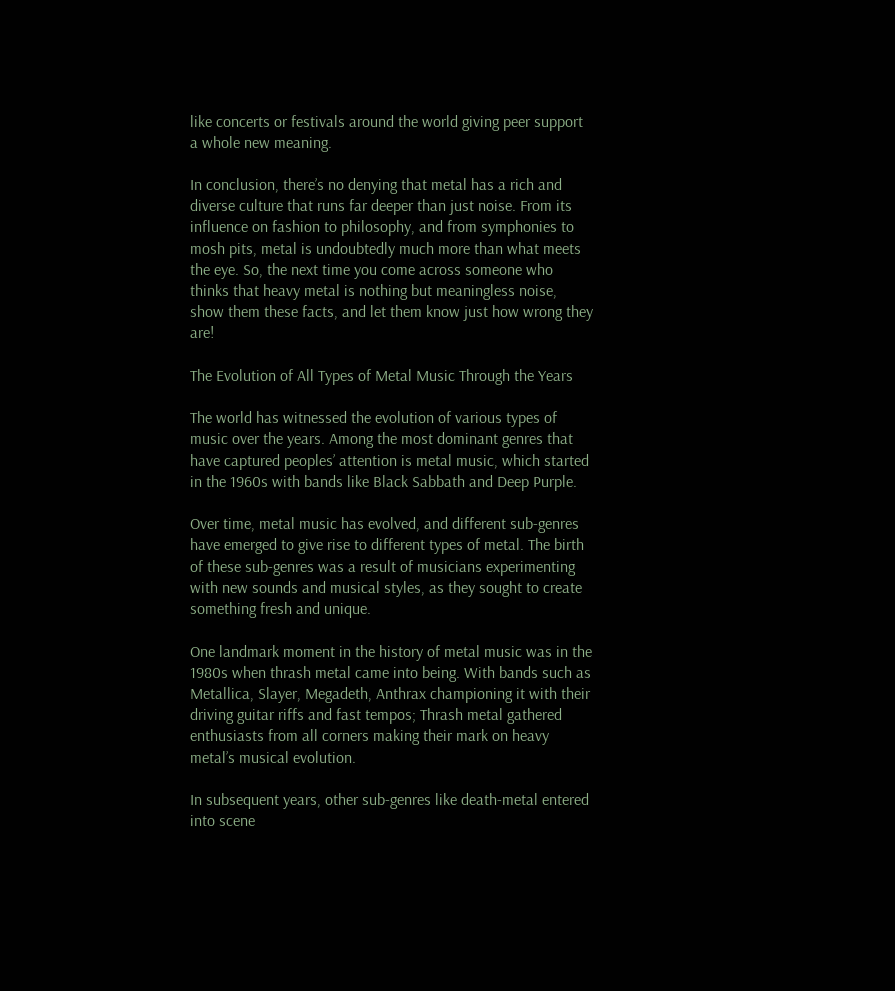like concerts or festivals around the world giving peer support a whole new meaning.

In conclusion, there’s no denying that metal has a rich and diverse culture that runs far deeper than just noise. From its influence on fashion to philosophy, and from symphonies to mosh pits, metal is undoubtedly much more than what meets the eye. So, the next time you come across someone who thinks that heavy metal is nothing but meaningless noise, show them these facts, and let them know just how wrong they are!

The Evolution of All Types of Metal Music Through the Years

The world has witnessed the evolution of various types of music over the years. Among the most dominant genres that have captured peoples’ attention is metal music, which started in the 1960s with bands like Black Sabbath and Deep Purple.

Over time, metal music has evolved, and different sub-genres have emerged to give rise to different types of metal. The birth of these sub-genres was a result of musicians experimenting with new sounds and musical styles, as they sought to create something fresh and unique.

One landmark moment in the history of metal music was in the 1980s when thrash metal came into being. With bands such as Metallica, Slayer, Megadeth, Anthrax championing it with their driving guitar riffs and fast tempos; Thrash metal gathered enthusiasts from all corners making their mark on heavy metal’s musical evolution.

In subsequent years, other sub-genres like death-metal entered into scene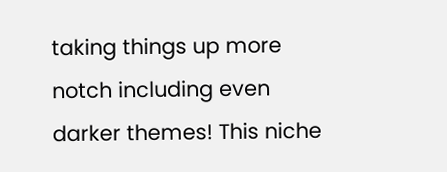taking things up more notch including even darker themes! This niche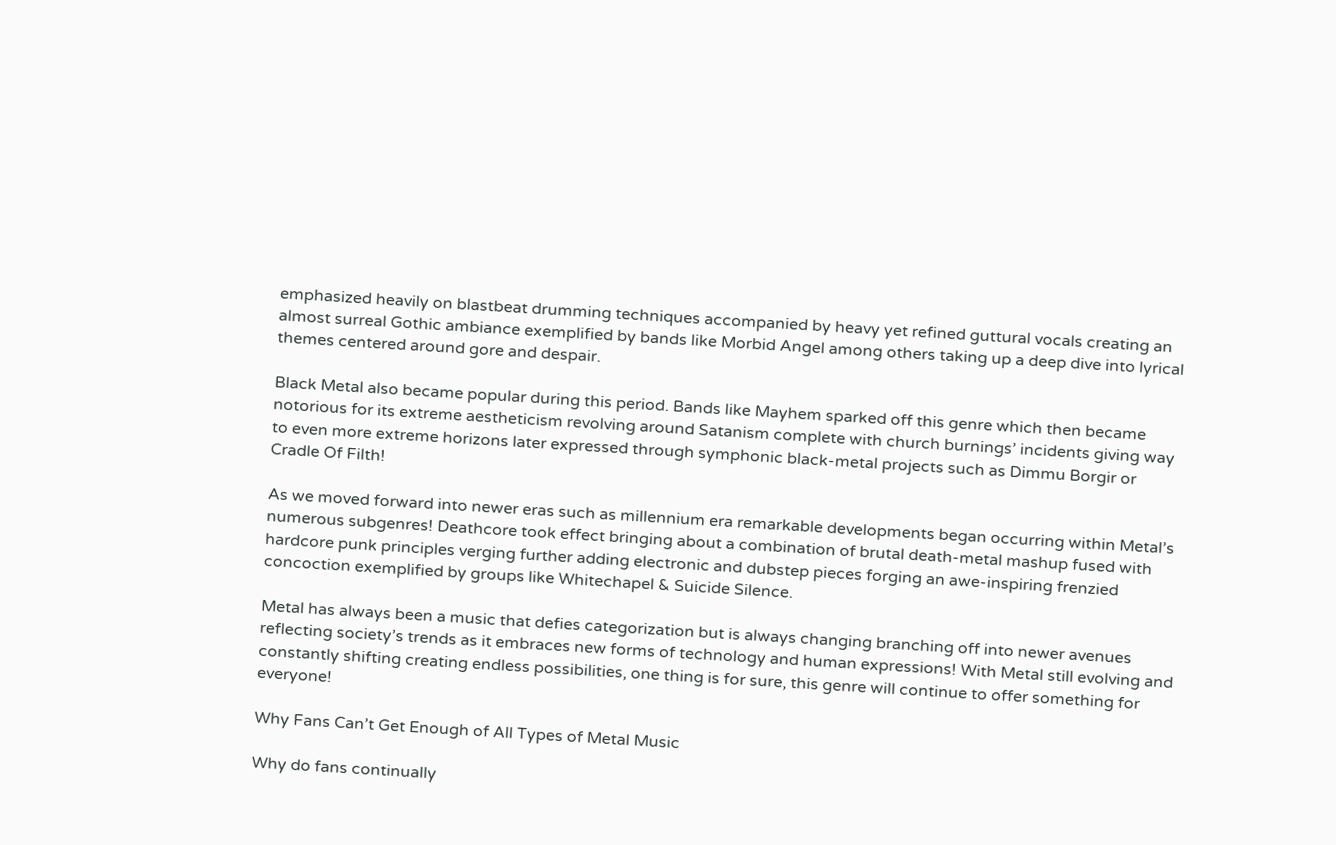emphasized heavily on blastbeat drumming techniques accompanied by heavy yet refined guttural vocals creating an almost surreal Gothic ambiance exemplified by bands like Morbid Angel among others taking up a deep dive into lyrical themes centered around gore and despair.

Black Metal also became popular during this period. Bands like Mayhem sparked off this genre which then became notorious for its extreme aestheticism revolving around Satanism complete with church burnings’ incidents giving way to even more extreme horizons later expressed through symphonic black-metal projects such as Dimmu Borgir or Cradle Of Filth!

As we moved forward into newer eras such as millennium era remarkable developments began occurring within Metal’s numerous subgenres! Deathcore took effect bringing about a combination of brutal death-metal mashup fused with hardcore punk principles verging further adding electronic and dubstep pieces forging an awe-inspiring frenzied concoction exemplified by groups like Whitechapel & Suicide Silence.

Metal has always been a music that defies categorization but is always changing branching off into newer avenues reflecting society’s trends as it embraces new forms of technology and human expressions! With Metal still evolving and constantly shifting creating endless possibilities, one thing is for sure, this genre will continue to offer something for everyone!

Why Fans Can’t Get Enough of All Types of Metal Music

Why do fans continually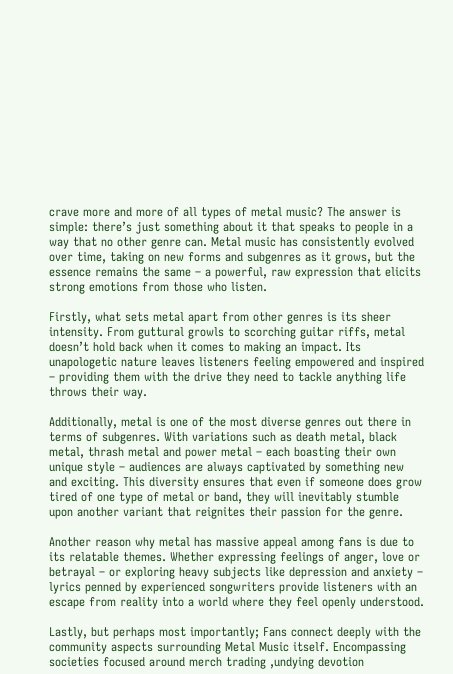crave more and more of all types of metal music? The answer is simple: there’s just something about it that speaks to people in a way that no other genre can. Metal music has consistently evolved over time, taking on new forms and subgenres as it grows, but the essence remains the same – a powerful, raw expression that elicits strong emotions from those who listen.

Firstly, what sets metal apart from other genres is its sheer intensity. From guttural growls to scorching guitar riffs, metal doesn’t hold back when it comes to making an impact. Its unapologetic nature leaves listeners feeling empowered and inspired – providing them with the drive they need to tackle anything life throws their way.

Additionally, metal is one of the most diverse genres out there in terms of subgenres. With variations such as death metal, black metal, thrash metal and power metal – each boasting their own unique style – audiences are always captivated by something new and exciting. This diversity ensures that even if someone does grow tired of one type of metal or band, they will inevitably stumble upon another variant that reignites their passion for the genre.

Another reason why metal has massive appeal among fans is due to its relatable themes. Whether expressing feelings of anger, love or betrayal – or exploring heavy subjects like depression and anxiety – lyrics penned by experienced songwriters provide listeners with an escape from reality into a world where they feel openly understood.

Lastly, but perhaps most importantly; Fans connect deeply with the community aspects surrounding Metal Music itself. Encompassing societies focused around merch trading ,undying devotion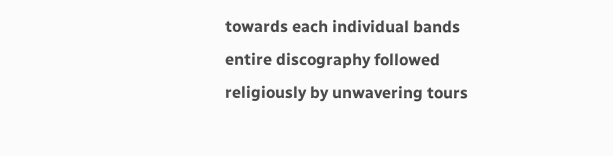towards each individual bands entire discography followed religiously by unwavering tours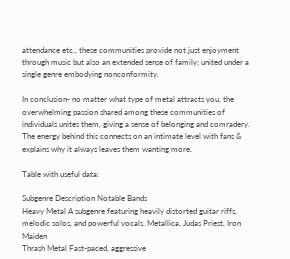attendance etc., these communities provide not just enjoyment through music but also an extended sense of family; united under a single genre embodying nonconformity.

In conclusion- no matter what type of metal attracts you, the overwhelming passion shared among these communities of individuals unites them, giving a sense of belonging and comradery. The energy behind this connects on an intimate level with fans & explains why it always leaves them wanting more.

Table with useful data:

Subgenre Description Notable Bands
Heavy Metal A subgenre featuring heavily distorted guitar riffs, melodic solos, and powerful vocals. Metallica, Judas Priest, Iron Maiden
Thrash Metal Fast-paced, aggressive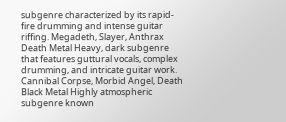subgenre characterized by its rapid-fire drumming and intense guitar riffing. Megadeth, Slayer, Anthrax
Death Metal Heavy, dark subgenre that features guttural vocals, complex drumming, and intricate guitar work. Cannibal Corpse, Morbid Angel, Death
Black Metal Highly atmospheric subgenre known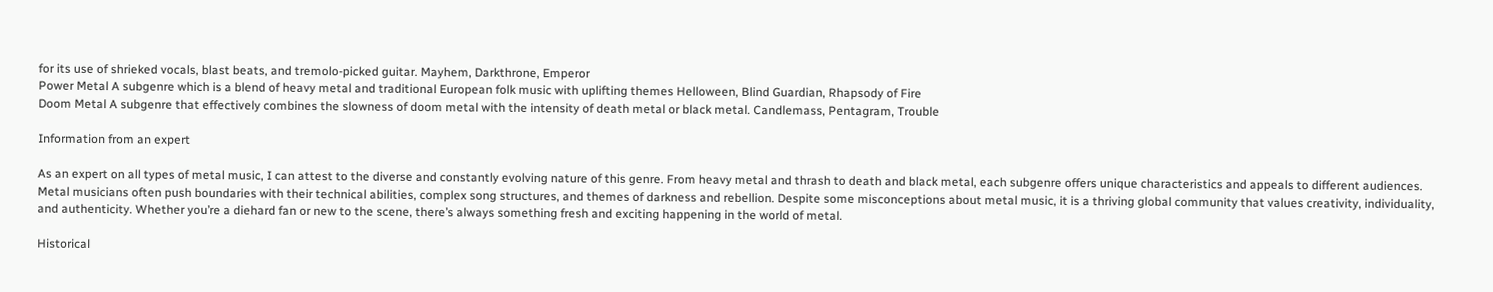for its use of shrieked vocals, blast beats, and tremolo-picked guitar. Mayhem, Darkthrone, Emperor
Power Metal A subgenre which is a blend of heavy metal and traditional European folk music with uplifting themes Helloween, Blind Guardian, Rhapsody of Fire
Doom Metal A subgenre that effectively combines the slowness of doom metal with the intensity of death metal or black metal. Candlemass, Pentagram, Trouble

Information from an expert

As an expert on all types of metal music, I can attest to the diverse and constantly evolving nature of this genre. From heavy metal and thrash to death and black metal, each subgenre offers unique characteristics and appeals to different audiences. Metal musicians often push boundaries with their technical abilities, complex song structures, and themes of darkness and rebellion. Despite some misconceptions about metal music, it is a thriving global community that values creativity, individuality, and authenticity. Whether you’re a diehard fan or new to the scene, there’s always something fresh and exciting happening in the world of metal.

Historical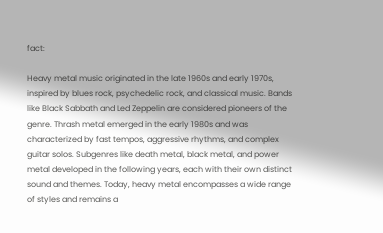fact:

Heavy metal music originated in the late 1960s and early 1970s, inspired by blues rock, psychedelic rock, and classical music. Bands like Black Sabbath and Led Zeppelin are considered pioneers of the genre. Thrash metal emerged in the early 1980s and was characterized by fast tempos, aggressive rhythms, and complex guitar solos. Subgenres like death metal, black metal, and power metal developed in the following years, each with their own distinct sound and themes. Today, heavy metal encompasses a wide range of styles and remains a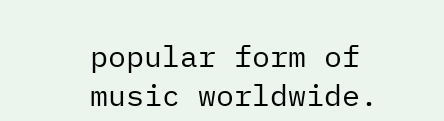popular form of music worldwide.